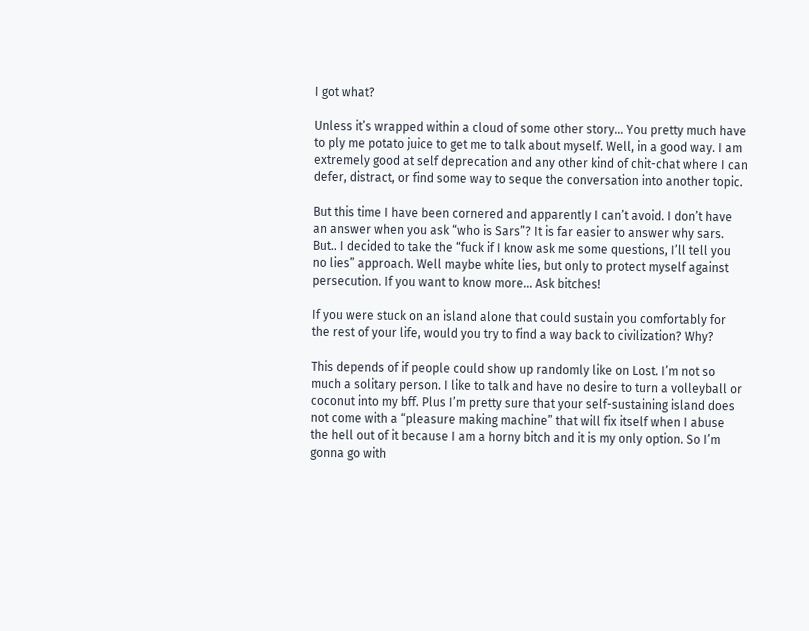I got what?

Unless it’s wrapped within a cloud of some other story… You pretty much have to ply me potato juice to get me to talk about myself. Well, in a good way. I am extremely good at self deprecation and any other kind of chit-chat where I can defer, distract, or find some way to seque the conversation into another topic.

But this time I have been cornered and apparently I can’t avoid. I don’t have an answer when you ask “who is Sars”? It is far easier to answer why sars. But.. I decided to take the “fuck if I know ask me some questions, I’ll tell you no lies” approach. Well maybe white lies, but only to protect myself against persecution. If you want to know more… Ask bitches!

If you were stuck on an island alone that could sustain you comfortably for the rest of your life, would you try to find a way back to civilization? Why?

This depends of if people could show up randomly like on Lost. I’m not so much a solitary person. I like to talk and have no desire to turn a volleyball or coconut into my bff. Plus I’m pretty sure that your self-sustaining island does not come with a “pleasure making machine” that will fix itself when I abuse the hell out of it because I am a horny bitch and it is my only option. So I’m gonna go with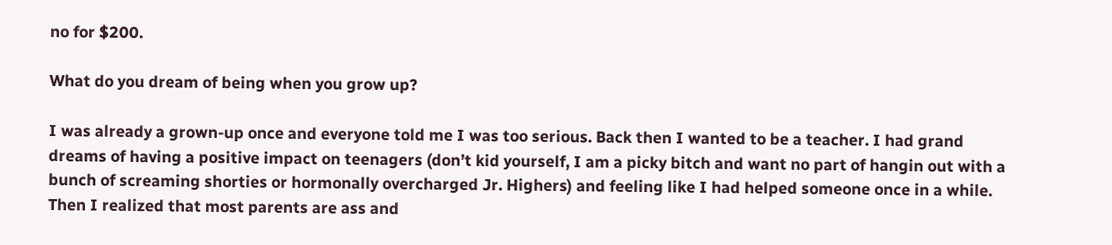no for $200.

What do you dream of being when you grow up?

I was already a grown-up once and everyone told me I was too serious. Back then I wanted to be a teacher. I had grand dreams of having a positive impact on teenagers (don’t kid yourself, I am a picky bitch and want no part of hangin out with a bunch of screaming shorties or hormonally overcharged Jr. Highers) and feeling like I had helped someone once in a while. Then I realized that most parents are ass and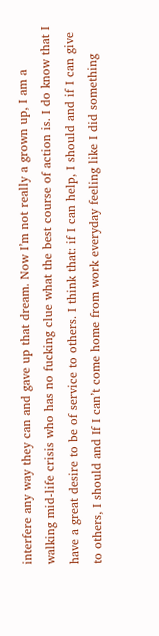interfere any way they can and gave up that dream. Now I’m not really a grown up, I am a walking mid-life crisis who has no fucking clue what the best course of action is. I do know that I have a great desire to be of service to others. I think that: if I can help, I should and if I can give to others, I should and If I can’t come home from work everyday feeling like I did something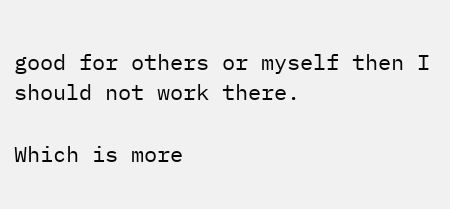good for others or myself then I should not work there.

Which is more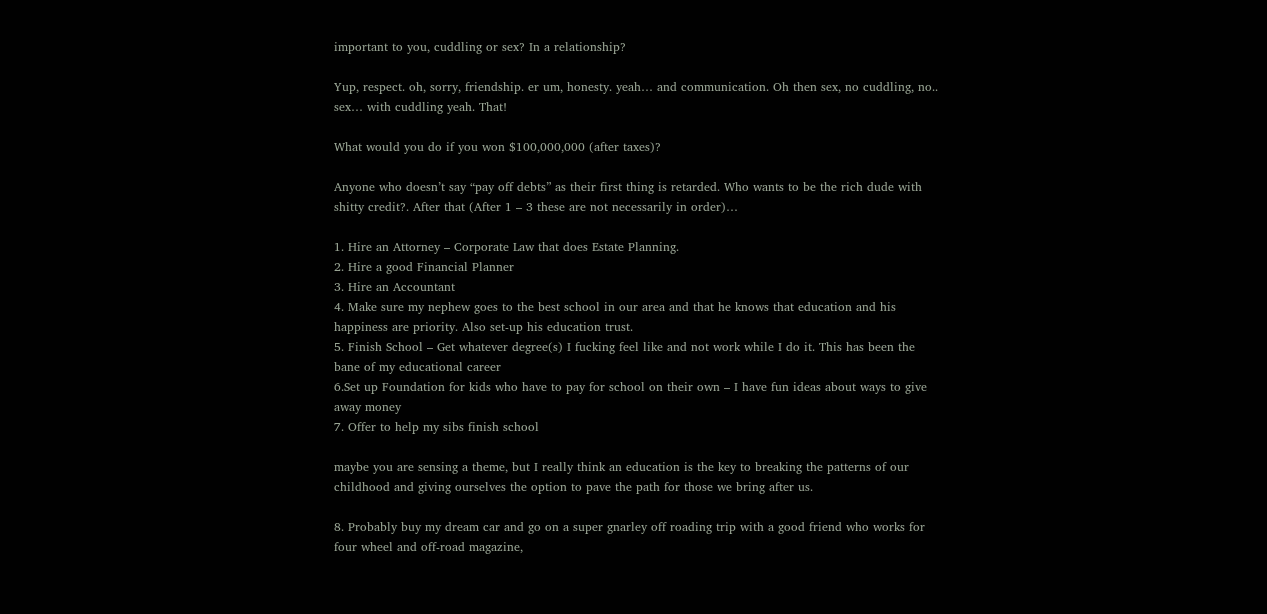important to you, cuddling or sex? In a relationship?

Yup, respect. oh, sorry, friendship. er um, honesty. yeah… and communication. Oh then sex, no cuddling, no.. sex… with cuddling yeah. That!

What would you do if you won $100,000,000 (after taxes)?

Anyone who doesn’t say “pay off debts” as their first thing is retarded. Who wants to be the rich dude with shitty credit?. After that (After 1 – 3 these are not necessarily in order)…

1. Hire an Attorney – Corporate Law that does Estate Planning.
2. Hire a good Financial Planner
3. Hire an Accountant
4. Make sure my nephew goes to the best school in our area and that he knows that education and his happiness are priority. Also set-up his education trust.
5. Finish School – Get whatever degree(s) I fucking feel like and not work while I do it. This has been the bane of my educational career
6.Set up Foundation for kids who have to pay for school on their own – I have fun ideas about ways to give away money
7. Offer to help my sibs finish school

maybe you are sensing a theme, but I really think an education is the key to breaking the patterns of our childhood and giving ourselves the option to pave the path for those we bring after us.

8. Probably buy my dream car and go on a super gnarley off roading trip with a good friend who works for four wheel and off-road magazine,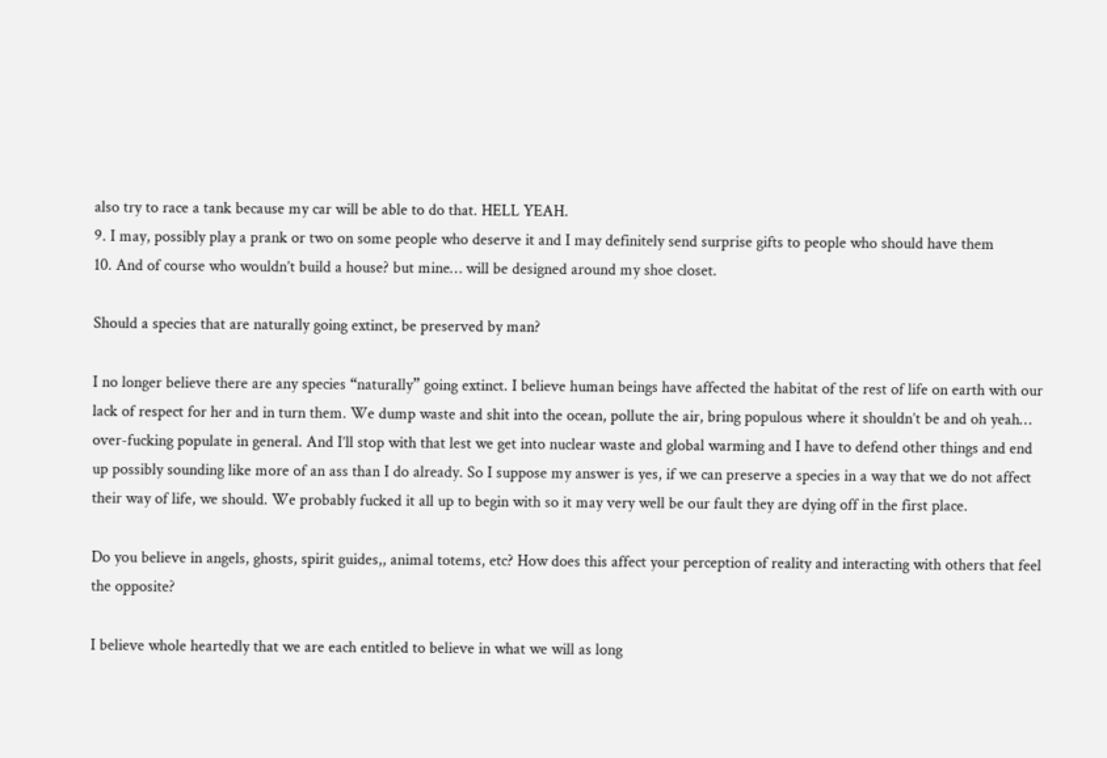also try to race a tank because my car will be able to do that. HELL YEAH.
9. I may, possibly play a prank or two on some people who deserve it and I may definitely send surprise gifts to people who should have them
10. And of course who wouldn’t build a house? but mine… will be designed around my shoe closet.

Should a species that are naturally going extinct, be preserved by man?

I no longer believe there are any species “naturally” going extinct. I believe human beings have affected the habitat of the rest of life on earth with our lack of respect for her and in turn them. We dump waste and shit into the ocean, pollute the air, bring populous where it shouldn’t be and oh yeah… over-fucking populate in general. And I’ll stop with that lest we get into nuclear waste and global warming and I have to defend other things and end up possibly sounding like more of an ass than I do already. So I suppose my answer is yes, if we can preserve a species in a way that we do not affect their way of life, we should. We probably fucked it all up to begin with so it may very well be our fault they are dying off in the first place.

Do you believe in angels, ghosts, spirit guides,, animal totems, etc? How does this affect your perception of reality and interacting with others that feel the opposite?

I believe whole heartedly that we are each entitled to believe in what we will as long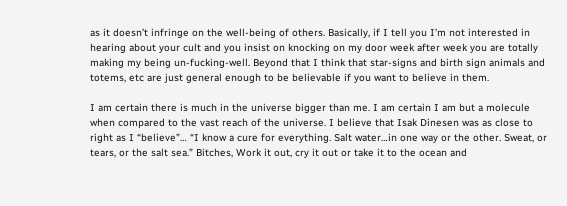as it doesn’t infringe on the well-being of others. Basically, if I tell you I’m not interested in hearing about your cult and you insist on knocking on my door week after week you are totally making my being un-fucking-well. Beyond that I think that star-signs and birth sign animals and totems, etc are just general enough to be believable if you want to believe in them.

I am certain there is much in the universe bigger than me. I am certain I am but a molecule when compared to the vast reach of the universe. I believe that Isak Dinesen was as close to right as I “believe”… “I know a cure for everything. Salt water…in one way or the other. Sweat, or tears, or the salt sea.” Bitches, Work it out, cry it out or take it to the ocean and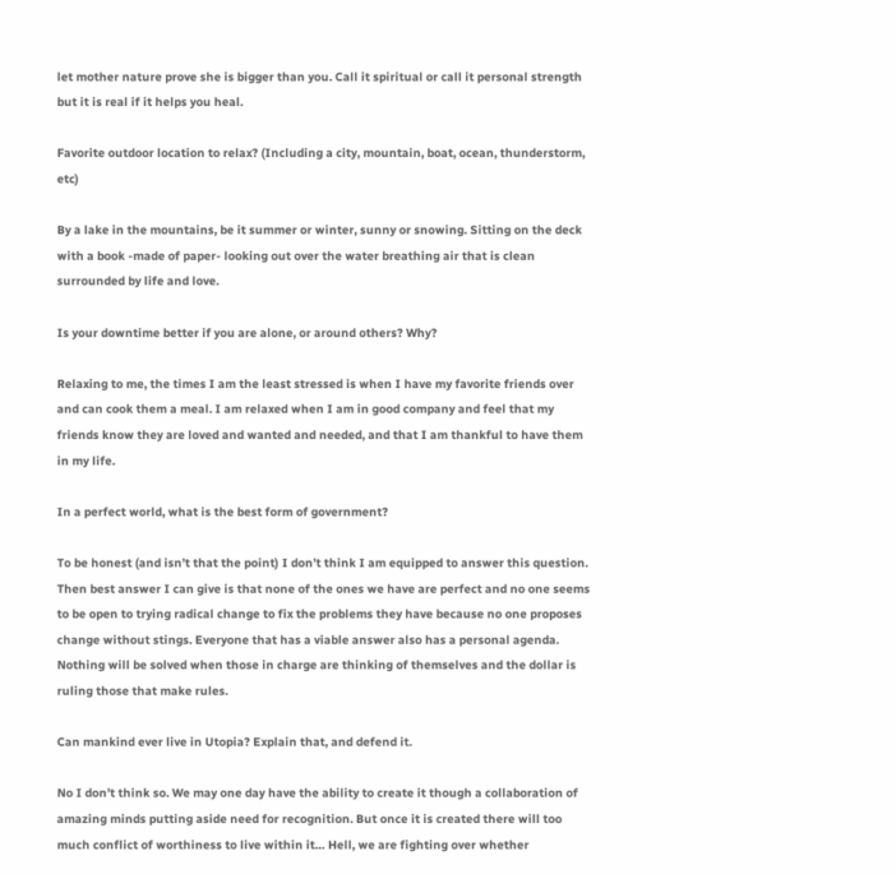let mother nature prove she is bigger than you. Call it spiritual or call it personal strength but it is real if it helps you heal.

Favorite outdoor location to relax? (Including a city, mountain, boat, ocean, thunderstorm, etc)

By a lake in the mountains, be it summer or winter, sunny or snowing. Sitting on the deck with a book -made of paper- looking out over the water breathing air that is clean surrounded by life and love.

Is your downtime better if you are alone, or around others? Why?

Relaxing to me, the times I am the least stressed is when I have my favorite friends over and can cook them a meal. I am relaxed when I am in good company and feel that my friends know they are loved and wanted and needed, and that I am thankful to have them in my life.

In a perfect world, what is the best form of government?

To be honest (and isn’t that the point) I don’t think I am equipped to answer this question. Then best answer I can give is that none of the ones we have are perfect and no one seems to be open to trying radical change to fix the problems they have because no one proposes change without stings. Everyone that has a viable answer also has a personal agenda. Nothing will be solved when those in charge are thinking of themselves and the dollar is ruling those that make rules.

Can mankind ever live in Utopia? Explain that, and defend it.

No I don’t think so. We may one day have the ability to create it though a collaboration of amazing minds putting aside need for recognition. But once it is created there will too much conflict of worthiness to live within it… Hell, we are fighting over whether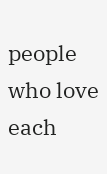people who love each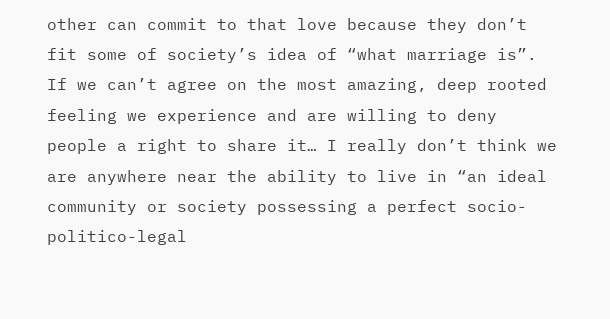other can commit to that love because they don’t fit some of society’s idea of “what marriage is”. If we can’t agree on the most amazing, deep rooted feeling we experience and are willing to deny people a right to share it… I really don’t think we are anywhere near the ability to live in “an ideal community or society possessing a perfect socio-politico-legal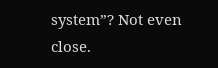system”? Not even close.